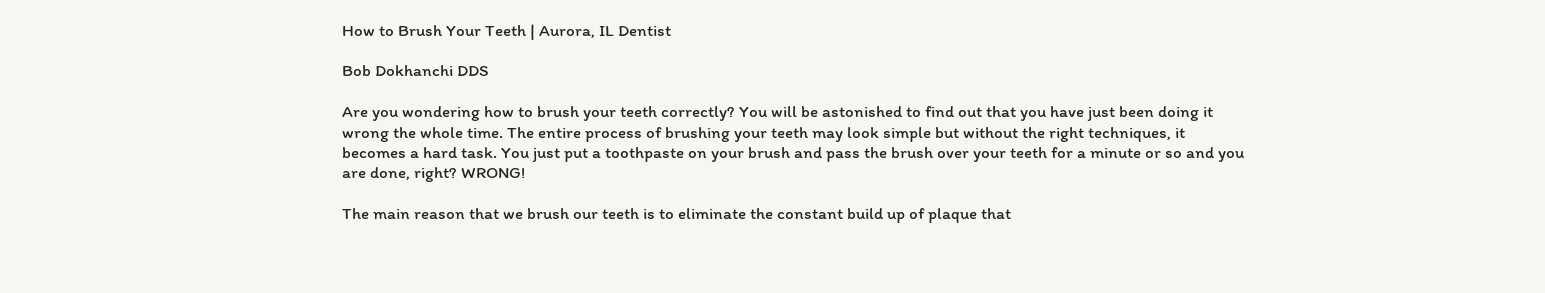How to Brush Your Teeth | Aurora, IL Dentist

Bob Dokhanchi DDS

Are you wondering how to brush your teeth correctly? You will be astonished to find out that you have just been doing it wrong the whole time. The entire process of brushing your teeth may look simple but without the right techniques, it becomes a hard task. You just put a toothpaste on your brush and pass the brush over your teeth for a minute or so and you are done, right? WRONG!

The main reason that we brush our teeth is to eliminate the constant build up of plaque that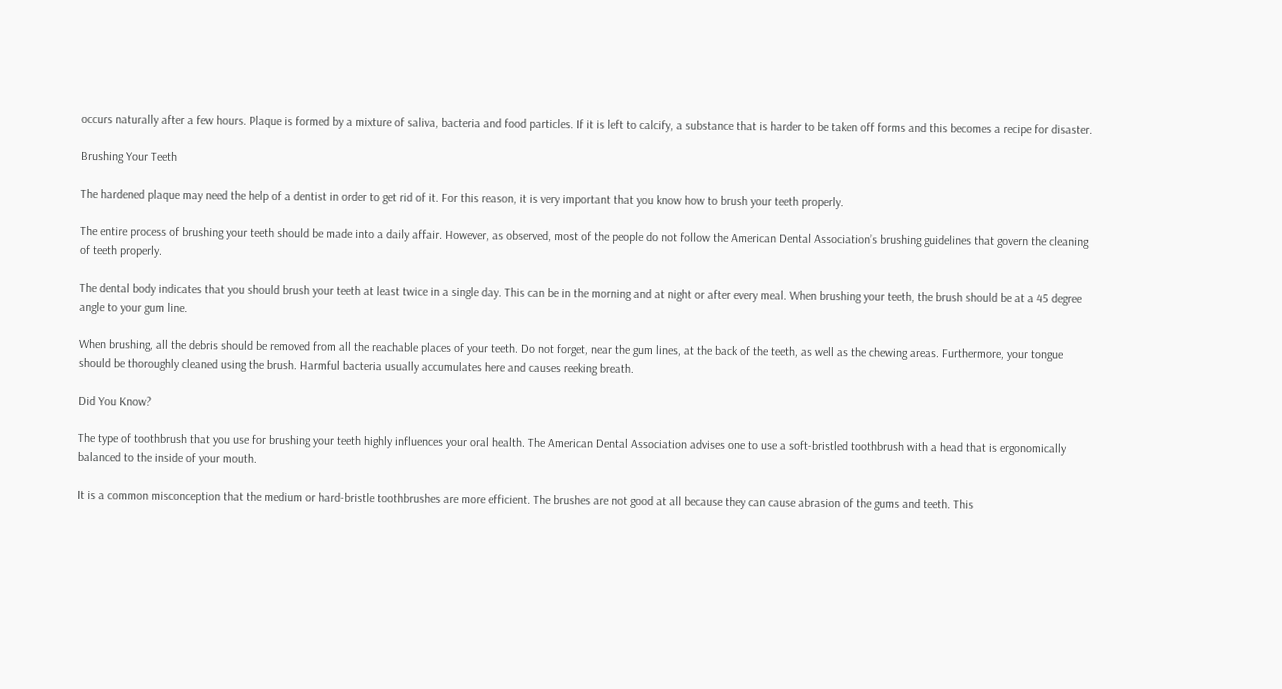occurs naturally after a few hours. Plaque is formed by a mixture of saliva, bacteria and food particles. If it is left to calcify, a substance that is harder to be taken off forms and this becomes a recipe for disaster.

Brushing Your Teeth

The hardened plaque may need the help of a dentist in order to get rid of it. For this reason, it is very important that you know how to brush your teeth properly.

The entire process of brushing your teeth should be made into a daily affair. However, as observed, most of the people do not follow the American Dental Association’s brushing guidelines that govern the cleaning of teeth properly.

The dental body indicates that you should brush your teeth at least twice in a single day. This can be in the morning and at night or after every meal. When brushing your teeth, the brush should be at a 45 degree angle to your gum line.

When brushing, all the debris should be removed from all the reachable places of your teeth. Do not forget, near the gum lines, at the back of the teeth, as well as the chewing areas. Furthermore, your tongue should be thoroughly cleaned using the brush. Harmful bacteria usually accumulates here and causes reeking breath.

Did You Know?

The type of toothbrush that you use for brushing your teeth highly influences your oral health. The American Dental Association advises one to use a soft-bristled toothbrush with a head that is ergonomically balanced to the inside of your mouth.

It is a common misconception that the medium or hard-bristle toothbrushes are more efficient. The brushes are not good at all because they can cause abrasion of the gums and teeth. This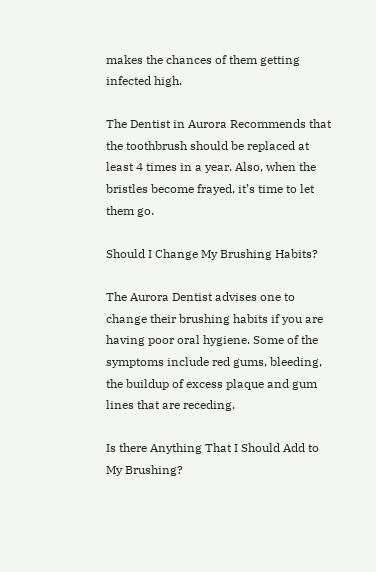makes the chances of them getting infected high.

The Dentist in Aurora Recommends that the toothbrush should be replaced at least 4 times in a year. Also, when the bristles become frayed, it’s time to let them go.

Should I Change My Brushing Habits?

The Aurora Dentist advises one to change their brushing habits if you are having poor oral hygiene. Some of the symptoms include red gums, bleeding, the buildup of excess plaque and gum lines that are receding.

Is there Anything That I Should Add to My Brushing?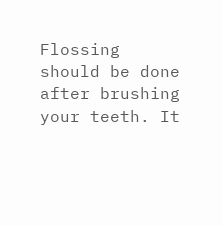Flossing should be done after brushing your teeth. It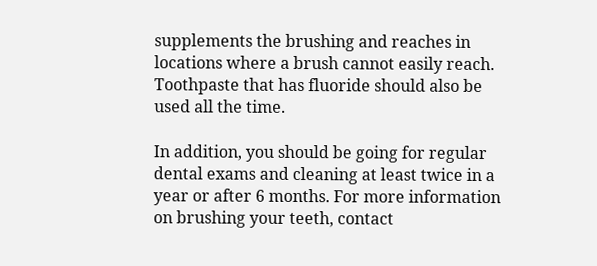supplements the brushing and reaches in locations where a brush cannot easily reach. Toothpaste that has fluoride should also be used all the time.

In addition, you should be going for regular dental exams and cleaning at least twice in a year or after 6 months. For more information on brushing your teeth, contact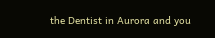the Dentist in Aurora and you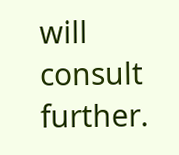will consult further.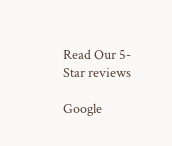Read Our 5-Star reviews

Google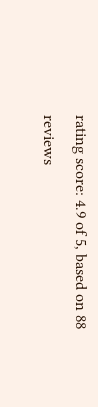rating score: 4.9 of 5, based on 88 reviews